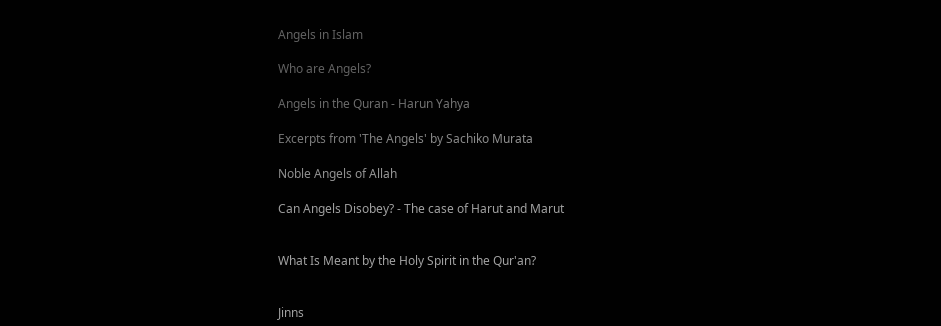Angels in Islam

Who are Angels?

Angels in the Quran - Harun Yahya

Excerpts from 'The Angels' by Sachiko Murata

Noble Angels of Allah

Can Angels Disobey? - The case of Harut and Marut


What Is Meant by the Holy Spirit in the Qur'an?


Jinns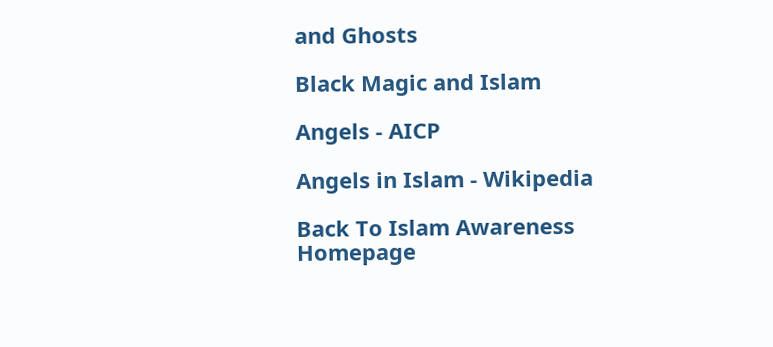and Ghosts

Black Magic and Islam

Angels - AICP

Angels in Islam - Wikipedia

Back To Islam Awareness Homepage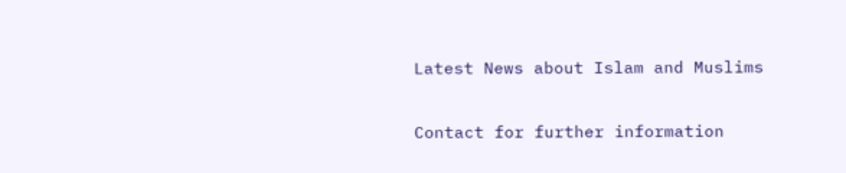Latest News about Islam and Muslims

Contact for further information